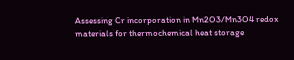Assessing Cr incorporation in Mn2O3/Mn3O4 redox materials for thermochemical heat storage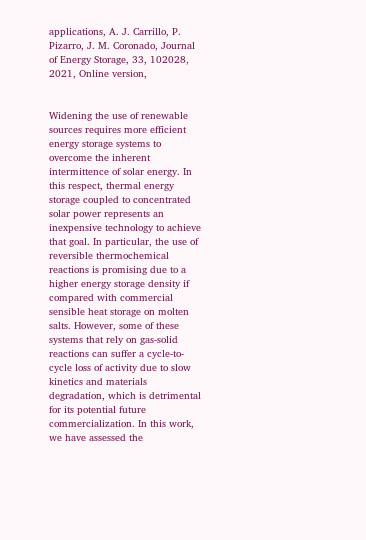applications, A. J. Carrillo, P. Pizarro, J. M. Coronado, Journal of Energy Storage, 33, 102028, 2021, Online version,


Widening the use of renewable sources requires more efficient energy storage systems to overcome the inherent intermittence of solar energy. In this respect, thermal energy storage coupled to concentrated solar power represents an inexpensive technology to achieve that goal. In particular, the use of reversible thermochemical reactions is promising due to a higher energy storage density if compared with commercial sensible heat storage on molten salts. However, some of these systems that rely on gas-solid reactions can suffer a cycle-to-cycle loss of activity due to slow kinetics and materials degradation, which is detrimental for its potential future commercialization. In this work, we have assessed the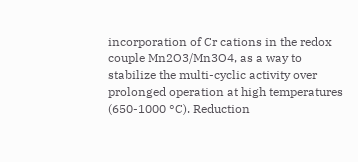incorporation of Cr cations in the redox couple Mn2O3/Mn3O4, as a way to stabilize the multi-cyclic activity over prolonged operation at high temperatures (650-1000 °C). Reduction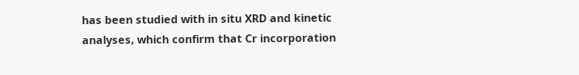has been studied with in situ XRD and kinetic analyses, which confirm that Cr incorporation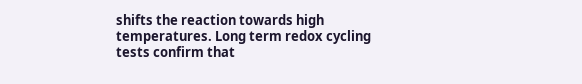shifts the reaction towards high temperatures. Long term redox cycling tests confirm that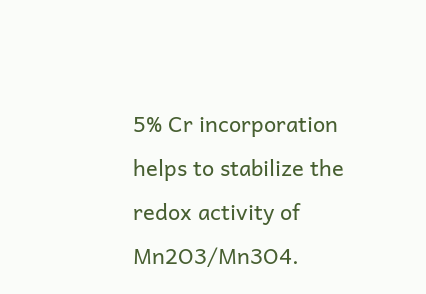5% Cr incorporation helps to stabilize the redox activity of Mn2O3/Mn3O4.